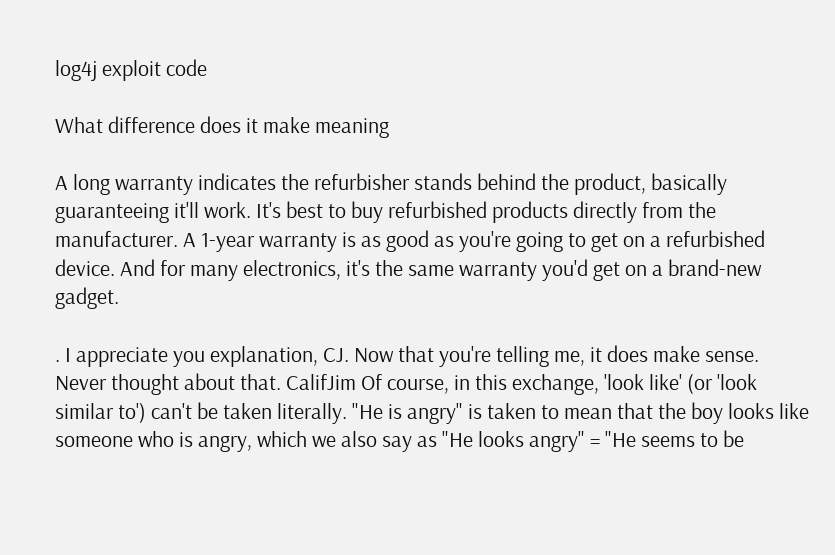log4j exploit code

What difference does it make meaning

A long warranty indicates the refurbisher stands behind the product, basically guaranteeing it'll work. It's best to buy refurbished products directly from the manufacturer. A 1-year warranty is as good as you're going to get on a refurbished device. And for many electronics, it's the same warranty you'd get on a brand-new gadget.

. I appreciate you explanation, CJ. Now that you're telling me, it does make sense. Never thought about that. CalifJim Of course, in this exchange, 'look like' (or 'look similar to') can't be taken literally. "He is angry" is taken to mean that the boy looks like someone who is angry, which we also say as "He looks angry" = "He seems to be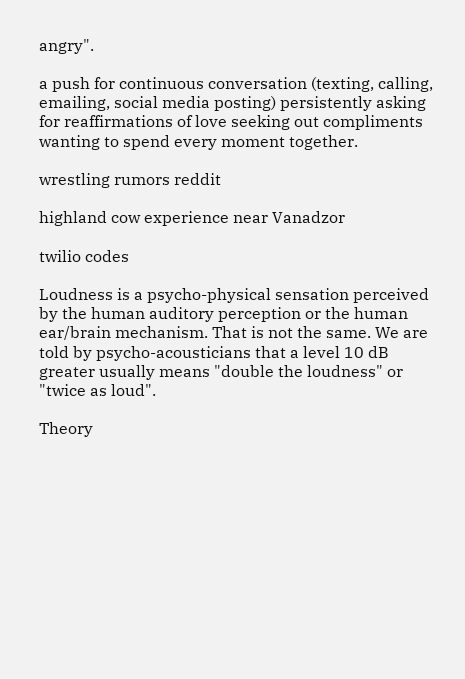angry".

a push for continuous conversation (texting, calling, emailing, social media posting) persistently asking for reaffirmations of love seeking out compliments wanting to spend every moment together.

wrestling rumors reddit

highland cow experience near Vanadzor

twilio codes

Loudness is a psycho-physical sensation perceived by the human auditory perception or the human ear/brain mechanism. That is not the same. We are told by psycho-acousticians that a level 10 dB greater usually means "double the loudness" or "twice as loud".

Theory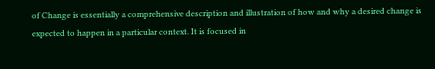of Change is essentially a comprehensive description and illustration of how and why a desired change is expected to happen in a particular context. It is focused in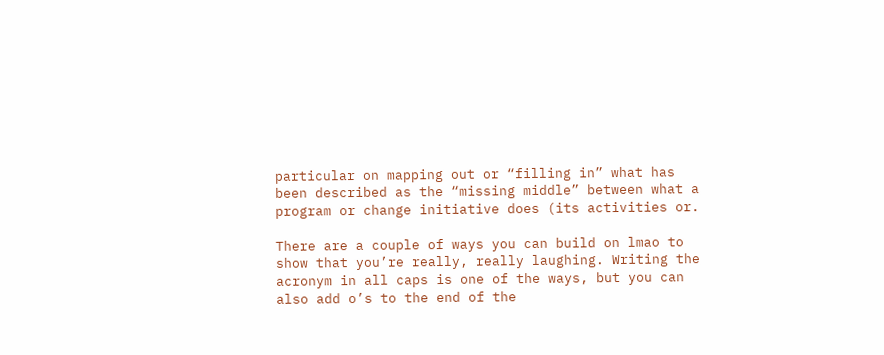particular on mapping out or “filling in” what has been described as the “missing middle” between what a program or change initiative does (its activities or.

There are a couple of ways you can build on lmao to show that you’re really, really laughing. Writing the acronym in all caps is one of the ways, but you can also add o’s to the end of the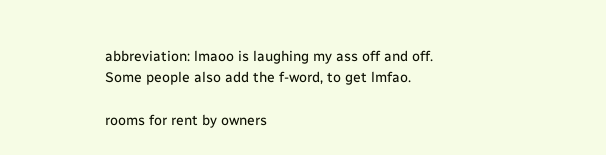abbreviation: lmaoo is laughing my ass off and off. Some people also add the f-word, to get lmfao.

rooms for rent by owners